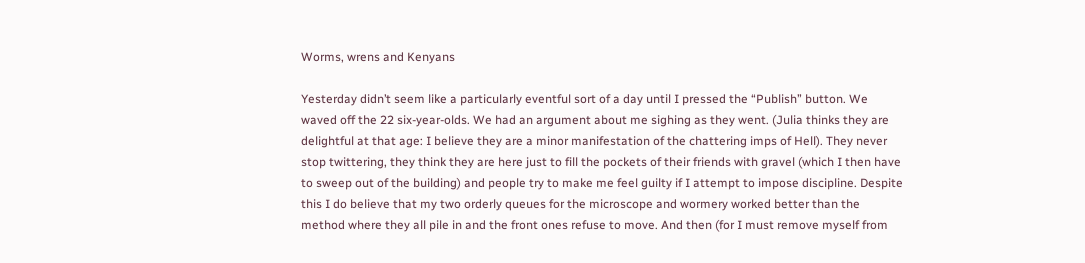Worms, wrens and Kenyans

Yesterday didn’t seem like a particularly eventful sort of a day until I pressed the “Publish” button. We waved off the 22 six-year-olds. We had an argument about me sighing as they went. (Julia thinks they are delightful at that age: I believe they are a minor manifestation of the chattering imps of Hell). They never stop twittering, they think they are here just to fill the pockets of their friends with gravel (which I then have to sweep out of the building) and people try to make me feel guilty if I attempt to impose discipline. Despite this I do believe that my two orderly queues for the microscope and wormery worked better than the method where they all pile in and the front ones refuse to move. And then (for I must remove myself from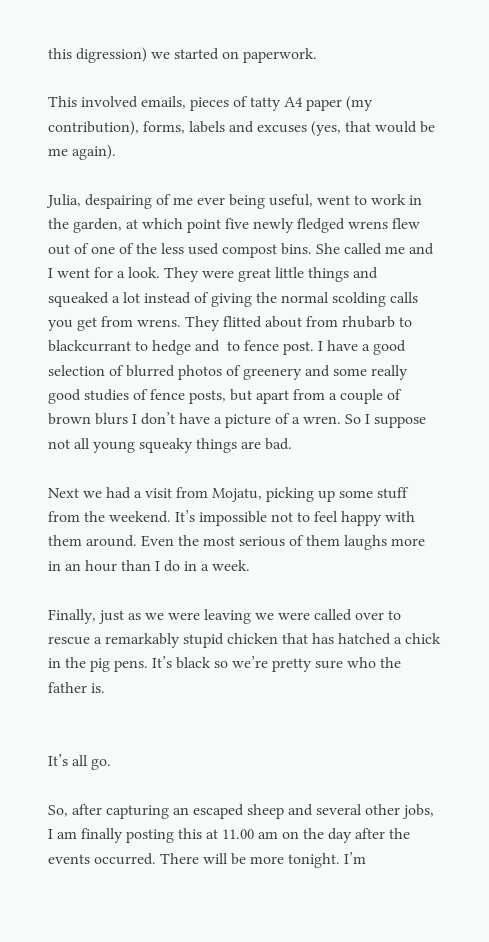this digression) we started on paperwork.

This involved emails, pieces of tatty A4 paper (my contribution), forms, labels and excuses (yes, that would be me again).

Julia, despairing of me ever being useful, went to work in the garden, at which point five newly fledged wrens flew out of one of the less used compost bins. She called me and I went for a look. They were great little things and squeaked a lot instead of giving the normal scolding calls you get from wrens. They flitted about from rhubarb to blackcurrant to hedge and  to fence post. I have a good selection of blurred photos of greenery and some really good studies of fence posts, but apart from a couple of brown blurs I don’t have a picture of a wren. So I suppose not all young squeaky things are bad.

Next we had a visit from Mojatu, picking up some stuff from the weekend. It’s impossible not to feel happy with them around. Even the most serious of them laughs more in an hour than I do in a week.

Finally, just as we were leaving we were called over to rescue a remarkably stupid chicken that has hatched a chick in the pig pens. It’s black so we’re pretty sure who the father is.


It’s all go.

So, after capturing an escaped sheep and several other jobs, I am finally posting this at 11.00 am on the day after the events occurred. There will be more tonight. I’m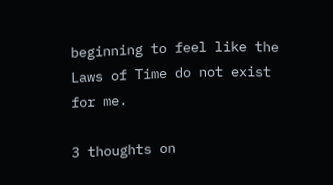beginning to feel like the Laws of Time do not exist for me.

3 thoughts on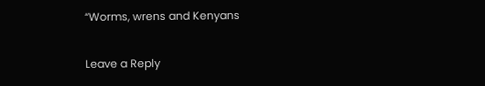“Worms, wrens and Kenyans

Leave a Reply